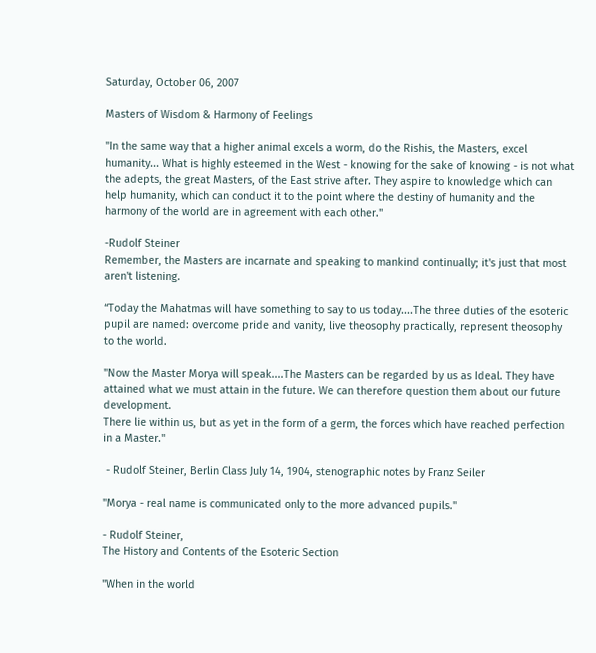Saturday, October 06, 2007

Masters of Wisdom & Harmony of Feelings

"In the same way that a higher animal excels a worm, do the Rishis, the Masters, excel humanity... What is highly esteemed in the West - knowing for the sake of knowing - is not what the adepts, the great Masters, of the East strive after. They aspire to knowledge which can help humanity, which can conduct it to the point where the destiny of humanity and the harmony of the world are in agreement with each other."

-Rudolf Steiner
Remember, the Masters are incarnate and speaking to mankind continually; it's just that most aren't listening.

“Today the Mahatmas will have something to say to us today....The three duties of the esoteric pupil are named: overcome pride and vanity, live theosophy practically, represent theosophy to the world.

"Now the Master Morya will speak....The Masters can be regarded by us as Ideal. They have attained what we must attain in the future. We can therefore question them about our future development.
There lie within us, but as yet in the form of a germ, the forces which have reached perfection in a Master."

 - Rudolf Steiner, Berlin Class July 14, 1904, stenographic notes by Franz Seiler

"Morya - real name is communicated only to the more advanced pupils."

- Rudolf Steiner,
The History and Contents of the Esoteric Section

"When in the world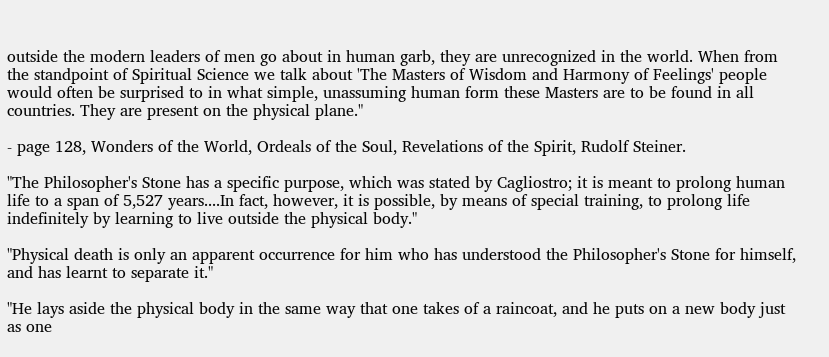outside the modern leaders of men go about in human garb, they are unrecognized in the world. When from the standpoint of Spiritual Science we talk about 'The Masters of Wisdom and Harmony of Feelings' people would often be surprised to in what simple, unassuming human form these Masters are to be found in all countries. They are present on the physical plane."

- page 128, Wonders of the World, Ordeals of the Soul, Revelations of the Spirit, Rudolf Steiner.

"The Philosopher's Stone has a specific purpose, which was stated by Cagliostro; it is meant to prolong human life to a span of 5,527 years....In fact, however, it is possible, by means of special training, to prolong life indefinitely by learning to live outside the physical body."

"Physical death is only an apparent occurrence for him who has understood the Philosopher's Stone for himself, and has learnt to separate it."

"He lays aside the physical body in the same way that one takes of a raincoat, and he puts on a new body just as one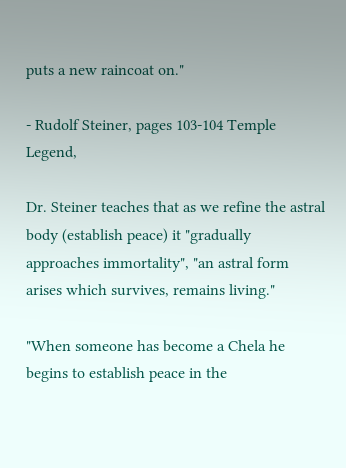puts a new raincoat on."

- Rudolf Steiner, pages 103-104 Temple Legend,

Dr. Steiner teaches that as we refine the astral body (establish peace) it "gradually approaches immortality", "an astral form arises which survives, remains living."

"When someone has become a Chela he begins to establish peace in the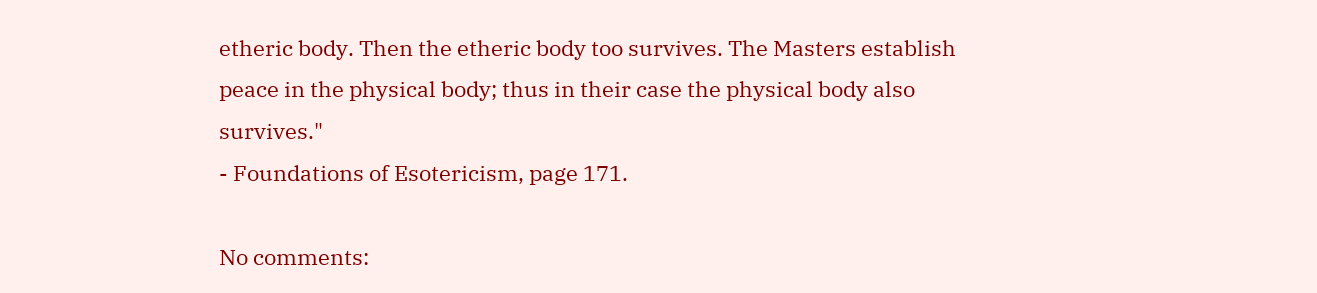etheric body. Then the etheric body too survives. The Masters establish peace in the physical body; thus in their case the physical body also survives."
- Foundations of Esotericism, page 171.

No comments: